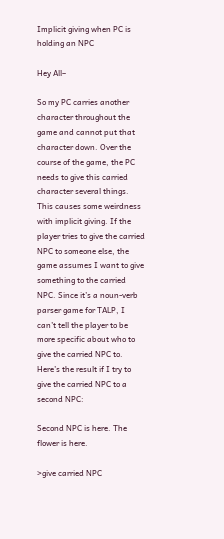Implicit giving when PC is holding an NPC

Hey All–

So my PC carries another character throughout the game and cannot put that character down. Over the course of the game, the PC needs to give this carried character several things. This causes some weirdness with implicit giving. If the player tries to give the carried NPC to someone else, the game assumes I want to give something to the carried NPC. Since it’s a noun-verb parser game for TALP, I can’t tell the player to be more specific about who to give the carried NPC to. Here’s the result if I try to give the carried NPC to a second NPC:

Second NPC is here. The flower is here.

>give carried NPC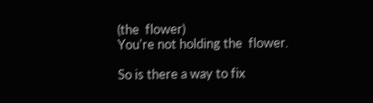(the  flower)
You're not holding the  flower.

So is there a way to fix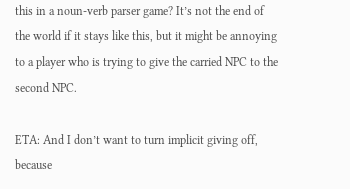this in a noun-verb parser game? It’s not the end of the world if it stays like this, but it might be annoying to a player who is trying to give the carried NPC to the second NPC.

ETA: And I don’t want to turn implicit giving off, because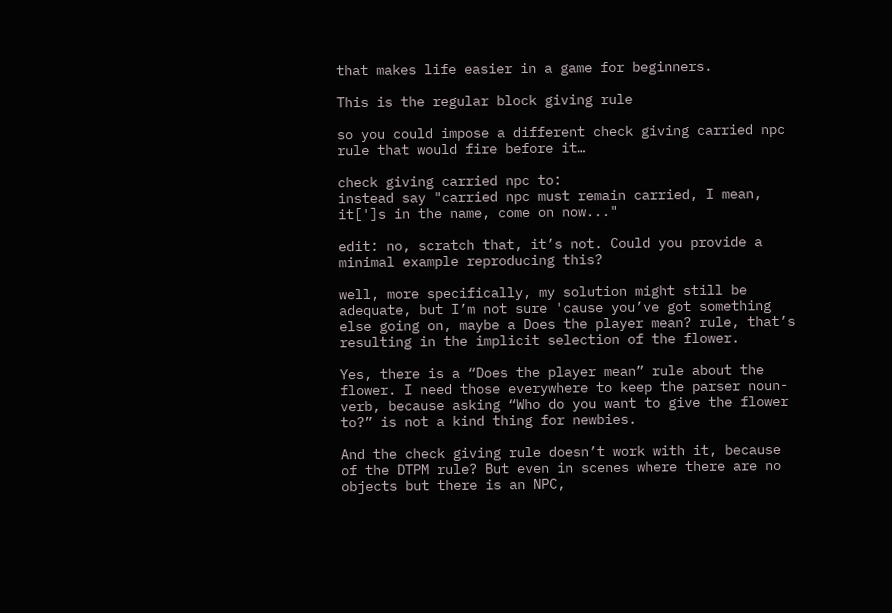that makes life easier in a game for beginners.

This is the regular block giving rule

so you could impose a different check giving carried npc rule that would fire before it…

check giving carried npc to:
instead say "carried npc must remain carried, I mean, it[']s in the name, come on now..."

edit: no, scratch that, it’s not. Could you provide a minimal example reproducing this?

well, more specifically, my solution might still be adequate, but I’m not sure 'cause you’ve got something else going on, maybe a Does the player mean? rule, that’s resulting in the implicit selection of the flower.

Yes, there is a “Does the player mean” rule about the flower. I need those everywhere to keep the parser noun-verb, because asking “Who do you want to give the flower to?” is not a kind thing for newbies.

And the check giving rule doesn’t work with it, because of the DTPM rule? But even in scenes where there are no objects but there is an NPC,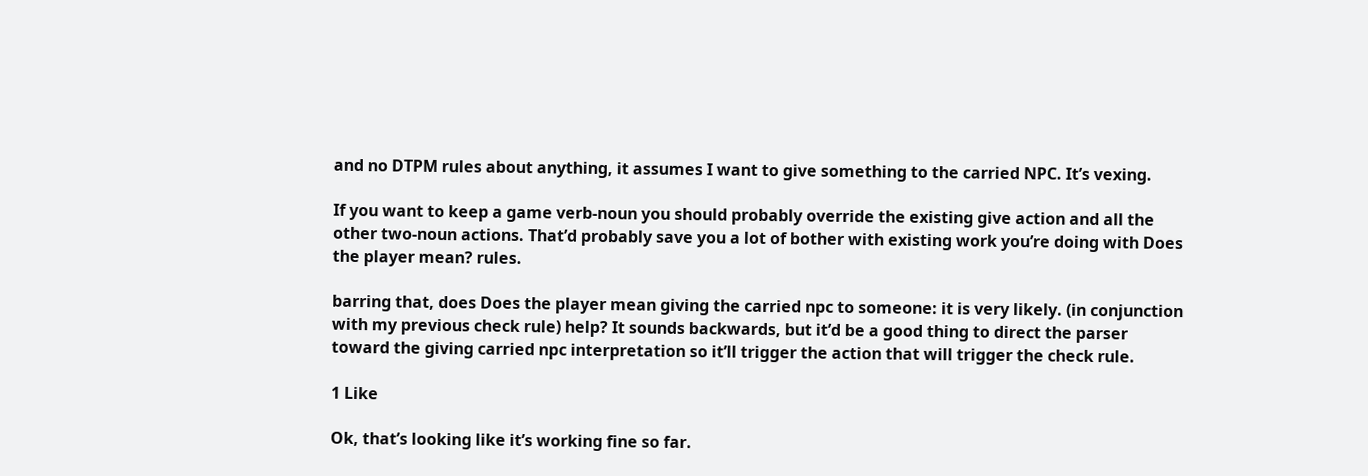and no DTPM rules about anything, it assumes I want to give something to the carried NPC. It’s vexing.

If you want to keep a game verb-noun you should probably override the existing give action and all the other two-noun actions. That’d probably save you a lot of bother with existing work you’re doing with Does the player mean? rules.

barring that, does Does the player mean giving the carried npc to someone: it is very likely. (in conjunction with my previous check rule) help? It sounds backwards, but it’d be a good thing to direct the parser toward the giving carried npc interpretation so it’ll trigger the action that will trigger the check rule.

1 Like

Ok, that’s looking like it’s working fine so far.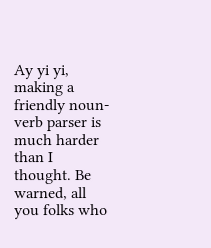Ay yi yi, making a friendly noun-verb parser is much harder than I thought. Be warned, all you folks who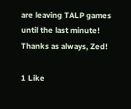are leaving TALP games until the last minute!
Thanks as always, Zed!

1 Like